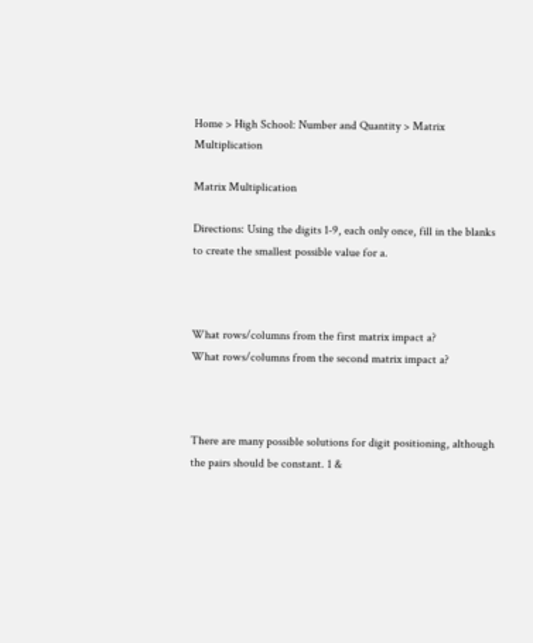Home > High School: Number and Quantity > Matrix Multiplication

Matrix Multiplication

Directions: Using the digits 1-9, each only once, fill in the blanks to create the smallest possible value for a.



What rows/columns from the first matrix impact a?
What rows/columns from the second matrix impact a?



There are many possible solutions for digit positioning, although the pairs should be constant. 1 &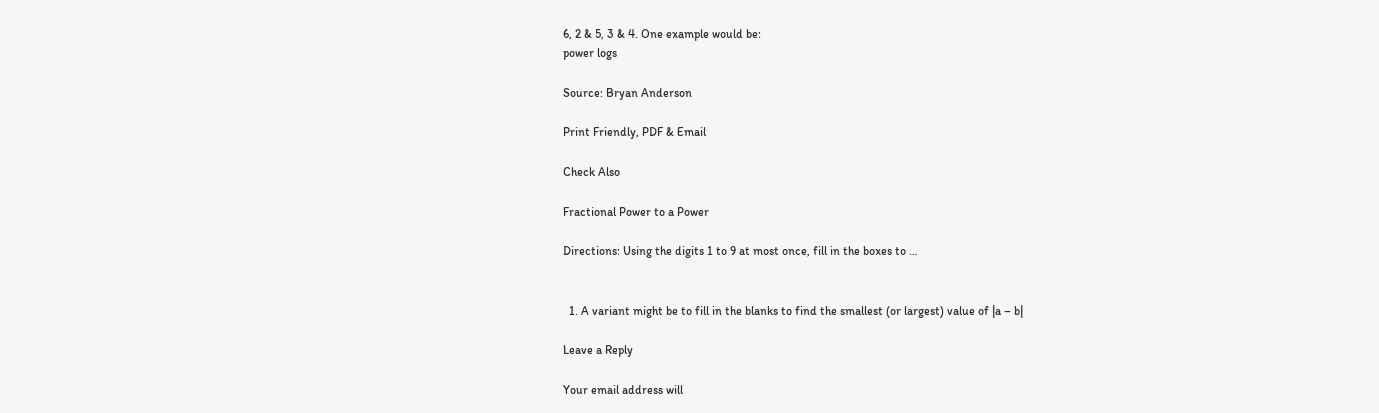6, 2 & 5, 3 & 4. One example would be:
power logs

Source: Bryan Anderson

Print Friendly, PDF & Email

Check Also

Fractional Power to a Power

Directions: Using the digits 1 to 9 at most once, fill in the boxes to …


  1. A variant might be to fill in the blanks to find the smallest (or largest) value of |a – b|

Leave a Reply

Your email address will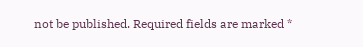not be published. Required fields are marked *